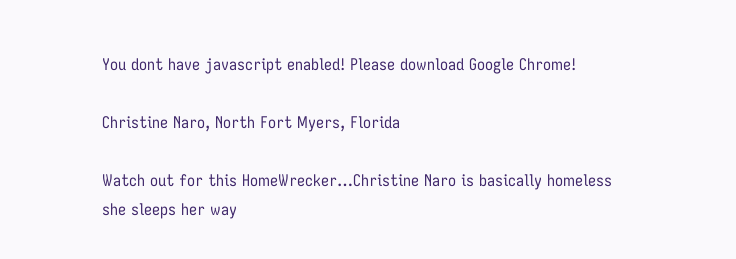You dont have javascript enabled! Please download Google Chrome!

Christine Naro, North Fort Myers, Florida

Watch out for this HomeWrecker…Christine Naro is basically homeless she sleeps her way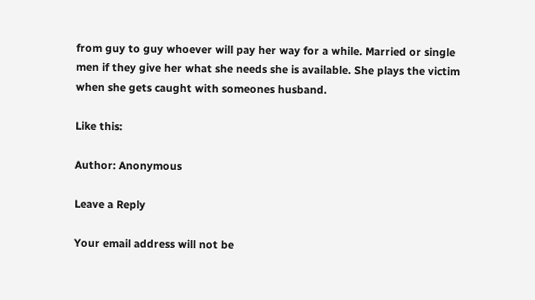from guy to guy whoever will pay her way for a while. Married or single men if they give her what she needs she is available. She plays the victim when she gets caught with someones husband.

Like this:

Author: Anonymous

Leave a Reply

Your email address will not be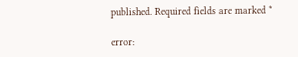published. Required fields are marked *

error: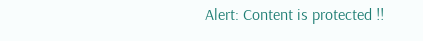Alert: Content is protected !!